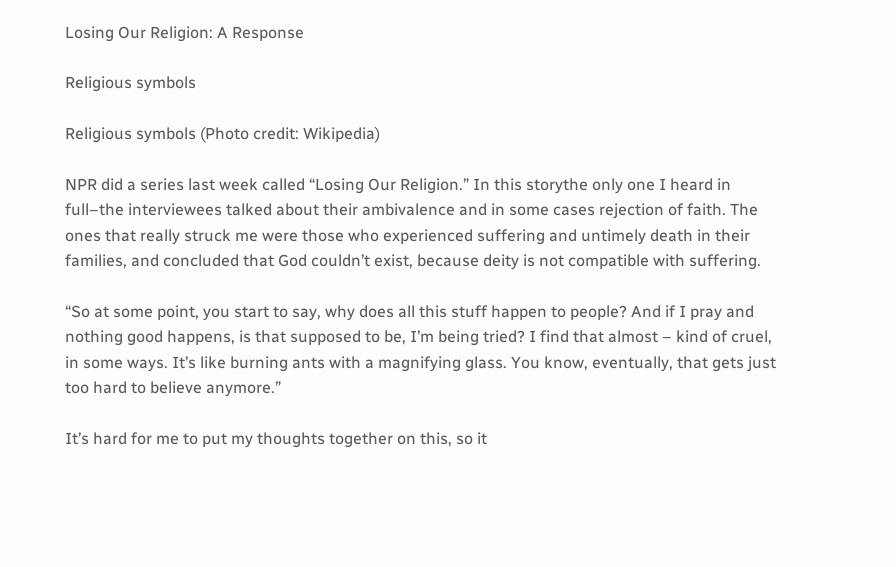Losing Our Religion: A Response

Religious symbols

Religious symbols (Photo credit: Wikipedia)

NPR did a series last week called “Losing Our Religion.” In this storythe only one I heard in full–the interviewees talked about their ambivalence and in some cases rejection of faith. The ones that really struck me were those who experienced suffering and untimely death in their families, and concluded that God couldn’t exist, because deity is not compatible with suffering.

“So at some point, you start to say, why does all this stuff happen to people? And if I pray and nothing good happens, is that supposed to be, I’m being tried? I find that almost – kind of cruel, in some ways. It’s like burning ants with a magnifying glass. You know, eventually, that gets just too hard to believe anymore.”

It’s hard for me to put my thoughts together on this, so it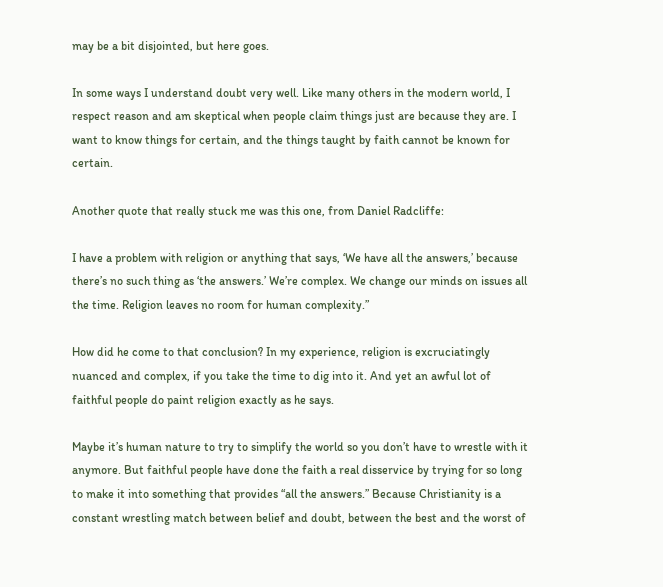may be a bit disjointed, but here goes.

In some ways I understand doubt very well. Like many others in the modern world, I respect reason and am skeptical when people claim things just are because they are. I want to know things for certain, and the things taught by faith cannot be known for certain.

Another quote that really stuck me was this one, from Daniel Radcliffe:

I have a problem with religion or anything that says, ‘We have all the answers,’ because there’s no such thing as ‘the answers.’ We’re complex. We change our minds on issues all the time. Religion leaves no room for human complexity.”

How did he come to that conclusion? In my experience, religion is excruciatingly nuanced and complex, if you take the time to dig into it. And yet an awful lot of faithful people do paint religion exactly as he says.

Maybe it’s human nature to try to simplify the world so you don’t have to wrestle with it anymore. But faithful people have done the faith a real disservice by trying for so long to make it into something that provides “all the answers.” Because Christianity is a constant wrestling match between belief and doubt, between the best and the worst of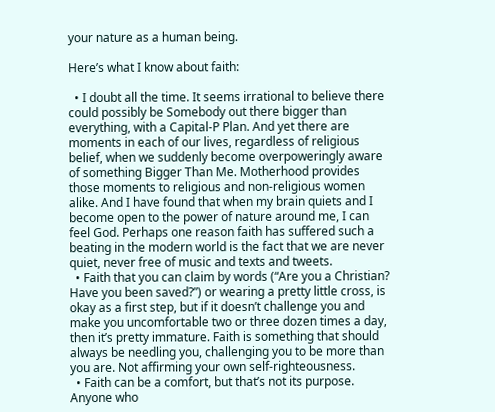your nature as a human being.

Here’s what I know about faith:

  • I doubt all the time. It seems irrational to believe there could possibly be Somebody out there bigger than everything, with a Capital-P Plan. And yet there are moments in each of our lives, regardless of religious belief, when we suddenly become overpoweringly aware of something Bigger Than Me. Motherhood provides those moments to religious and non-religious women alike. And I have found that when my brain quiets and I become open to the power of nature around me, I can feel God. Perhaps one reason faith has suffered such a beating in the modern world is the fact that we are never quiet, never free of music and texts and tweets.
  • Faith that you can claim by words (“Are you a Christian? Have you been saved?”) or wearing a pretty little cross, is okay as a first step, but if it doesn’t challenge you and make you uncomfortable two or three dozen times a day, then it’s pretty immature. Faith is something that should always be needling you, challenging you to be more than you are. Not affirming your own self-righteousness.
  • Faith can be a comfort, but that’s not its purpose. Anyone who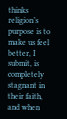thinks religion’s purpose is to make us feel better, I submit, is completely stagnant in their faith, and when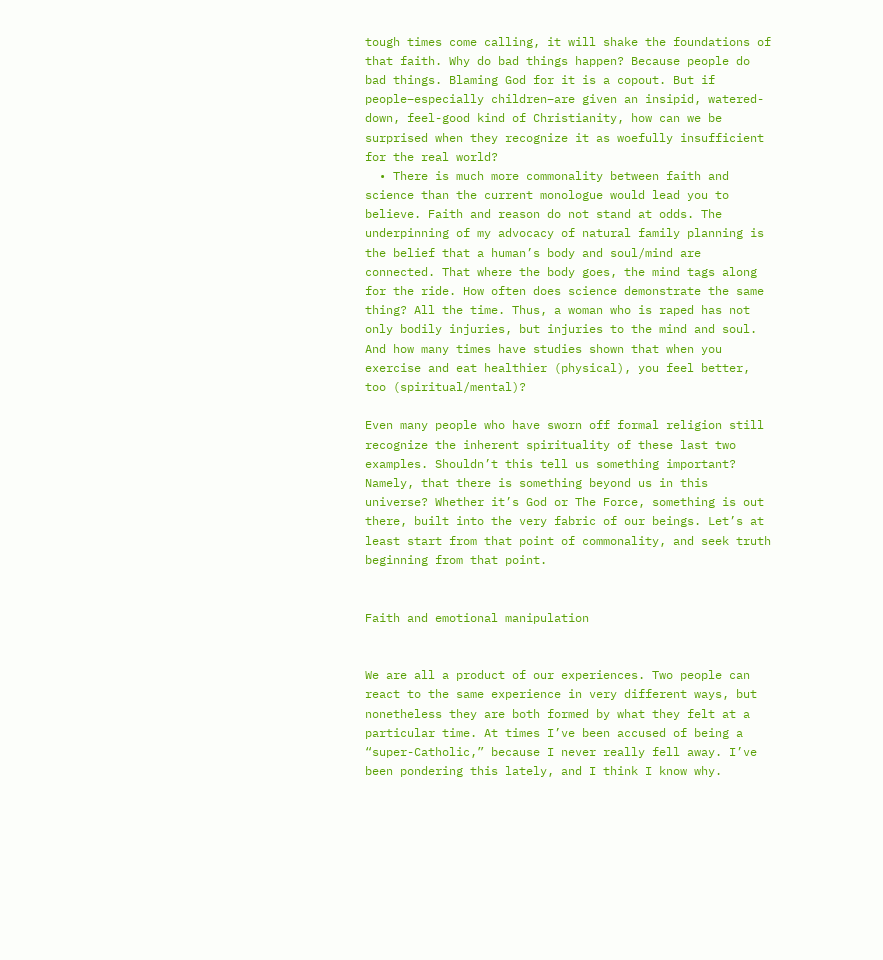tough times come calling, it will shake the foundations of that faith. Why do bad things happen? Because people do bad things. Blaming God for it is a copout. But if people–especially children–are given an insipid, watered-down, feel-good kind of Christianity, how can we be surprised when they recognize it as woefully insufficient for the real world?
  • There is much more commonality between faith and science than the current monologue would lead you to believe. Faith and reason do not stand at odds. The underpinning of my advocacy of natural family planning is the belief that a human’s body and soul/mind are connected. That where the body goes, the mind tags along for the ride. How often does science demonstrate the same thing? All the time. Thus, a woman who is raped has not only bodily injuries, but injuries to the mind and soul. And how many times have studies shown that when you exercise and eat healthier (physical), you feel better, too (spiritual/mental)?

Even many people who have sworn off formal religion still recognize the inherent spirituality of these last two examples. Shouldn’t this tell us something important? Namely, that there is something beyond us in this universe? Whether it’s God or The Force, something is out there, built into the very fabric of our beings. Let’s at least start from that point of commonality, and seek truth beginning from that point.


Faith and emotional manipulation


We are all a product of our experiences. Two people can react to the same experience in very different ways, but nonetheless they are both formed by what they felt at a particular time. At times I’ve been accused of being a “super-Catholic,” because I never really fell away. I’ve been pondering this lately, and I think I know why.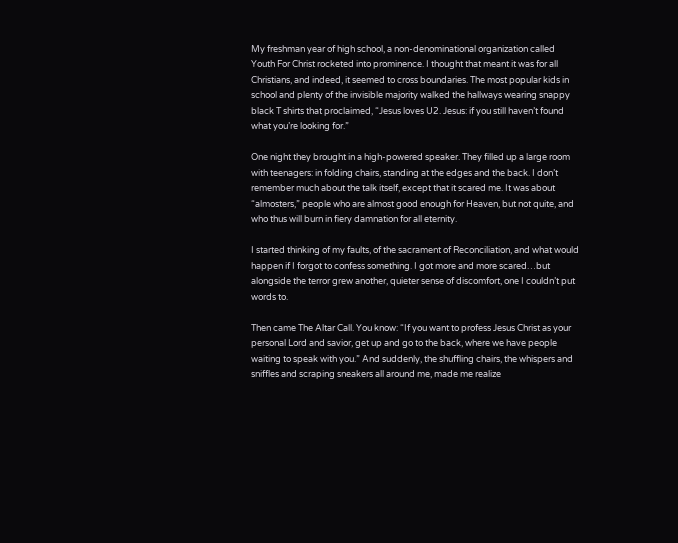My freshman year of high school, a non-denominational organization called Youth For Christ rocketed into prominence. I thought that meant it was for all Christians, and indeed, it seemed to cross boundaries. The most popular kids in school and plenty of the invisible majority walked the hallways wearing snappy black T shirts that proclaimed, “Jesus loves U2. Jesus: if you still haven’t found what you’re looking for.”

One night they brought in a high-powered speaker. They filled up a large room with teenagers: in folding chairs, standing at the edges and the back. I don’t remember much about the talk itself, except that it scared me. It was about “almosters,” people who are almost good enough for Heaven, but not quite, and who thus will burn in fiery damnation for all eternity.

I started thinking of my faults, of the sacrament of Reconciliation, and what would happen if I forgot to confess something. I got more and more scared…but alongside the terror grew another, quieter sense of discomfort, one I couldn’t put words to.

Then came The Altar Call. You know: “If you want to profess Jesus Christ as your personal Lord and savior, get up and go to the back, where we have people waiting to speak with you.” And suddenly, the shuffling chairs, the whispers and sniffles and scraping sneakers all around me, made me realize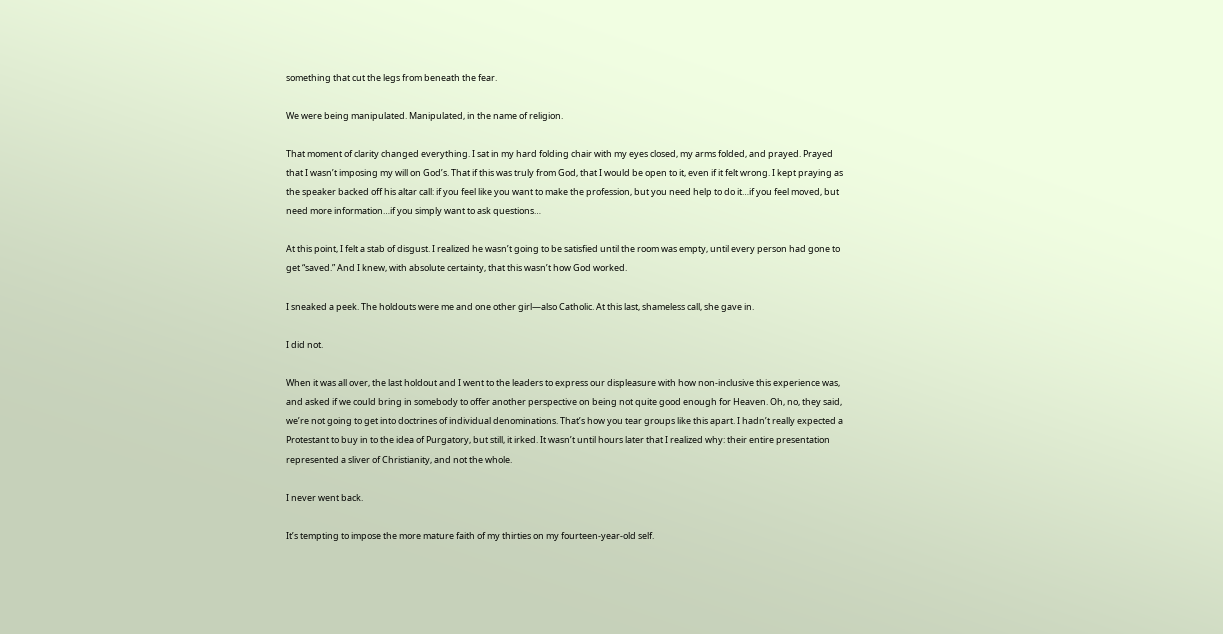something that cut the legs from beneath the fear.

We were being manipulated. Manipulated, in the name of religion.

That moment of clarity changed everything. I sat in my hard folding chair with my eyes closed, my arms folded, and prayed. Prayed that I wasn’t imposing my will on God’s. That if this was truly from God, that I would be open to it, even if it felt wrong. I kept praying as the speaker backed off his altar call: if you feel like you want to make the profession, but you need help to do it…if you feel moved, but need more information…if you simply want to ask questions…

At this point, I felt a stab of disgust. I realized he wasn’t going to be satisfied until the room was empty, until every person had gone to get “saved.” And I knew, with absolute certainty, that this wasn’t how God worked.

I sneaked a peek. The holdouts were me and one other girl—also Catholic. At this last, shameless call, she gave in.

I did not.

When it was all over, the last holdout and I went to the leaders to express our displeasure with how non-inclusive this experience was, and asked if we could bring in somebody to offer another perspective on being not quite good enough for Heaven. Oh, no, they said, we’re not going to get into doctrines of individual denominations. That’s how you tear groups like this apart. I hadn’t really expected a Protestant to buy in to the idea of Purgatory, but still, it irked. It wasn’t until hours later that I realized why: their entire presentation represented a sliver of Christianity, and not the whole.

I never went back.

It’s tempting to impose the more mature faith of my thirties on my fourteen-year-old self.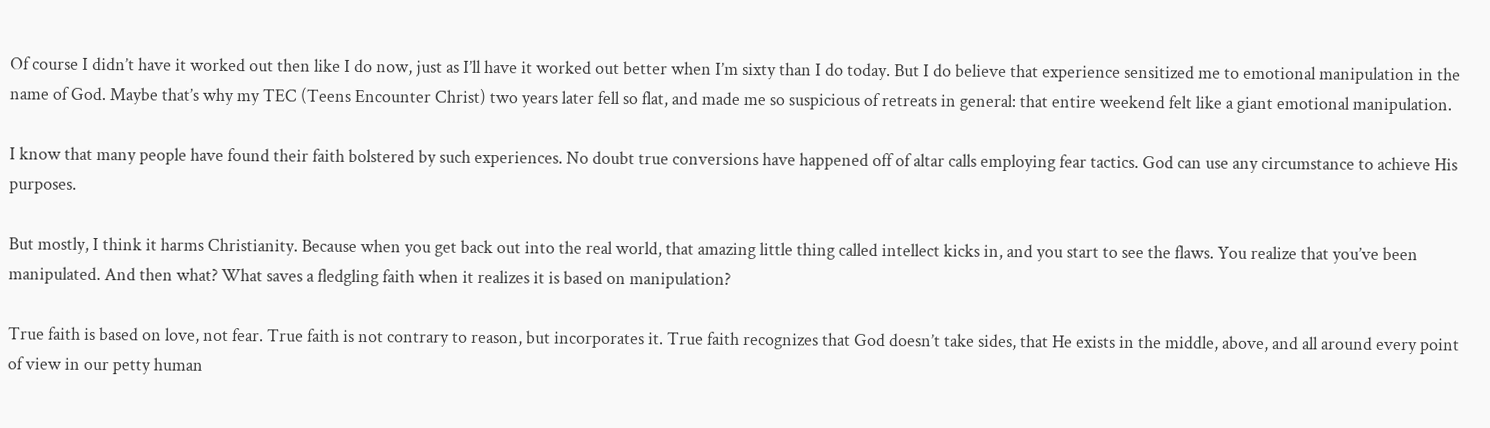Of course I didn’t have it worked out then like I do now, just as I’ll have it worked out better when I’m sixty than I do today. But I do believe that experience sensitized me to emotional manipulation in the name of God. Maybe that’s why my TEC (Teens Encounter Christ) two years later fell so flat, and made me so suspicious of retreats in general: that entire weekend felt like a giant emotional manipulation.

I know that many people have found their faith bolstered by such experiences. No doubt true conversions have happened off of altar calls employing fear tactics. God can use any circumstance to achieve His purposes.

But mostly, I think it harms Christianity. Because when you get back out into the real world, that amazing little thing called intellect kicks in, and you start to see the flaws. You realize that you’ve been manipulated. And then what? What saves a fledgling faith when it realizes it is based on manipulation?

True faith is based on love, not fear. True faith is not contrary to reason, but incorporates it. True faith recognizes that God doesn’t take sides, that He exists in the middle, above, and all around every point of view in our petty human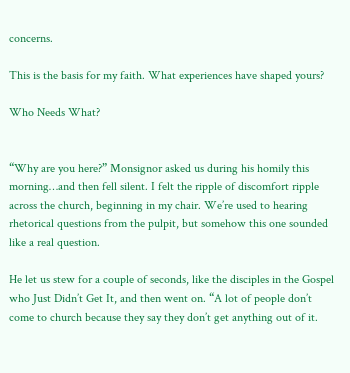concerns.

This is the basis for my faith. What experiences have shaped yours?

Who Needs What?


“Why are you here?” Monsignor asked us during his homily this morning…and then fell silent. I felt the ripple of discomfort ripple across the church, beginning in my chair. We’re used to hearing rhetorical questions from the pulpit, but somehow this one sounded like a real question.

He let us stew for a couple of seconds, like the disciples in the Gospel who Just Didn’t Get It, and then went on. “A lot of people don’t come to church because they say they don’t get anything out of it.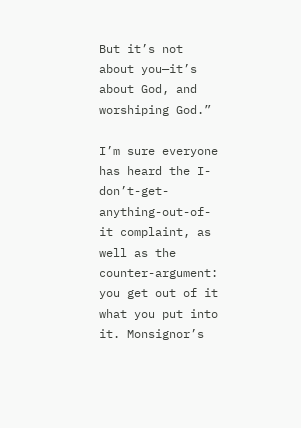But it’s not about you—it’s about God, and worshiping God.”

I’m sure everyone has heard the I-don’t-get-anything-out-of-it complaint, as well as the counter-argument: you get out of it what you put into it. Monsignor’s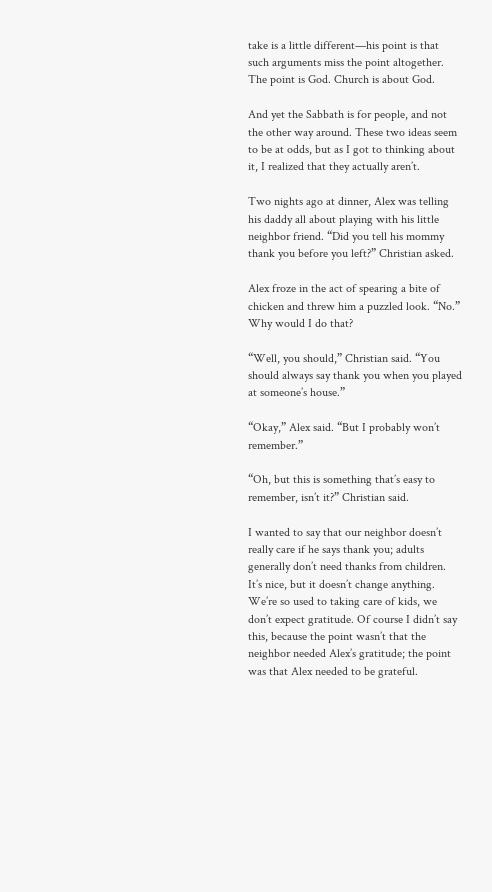take is a little different—his point is that such arguments miss the point altogether. The point is God. Church is about God.

And yet the Sabbath is for people, and not the other way around. These two ideas seem to be at odds, but as I got to thinking about it, I realized that they actually aren’t.

Two nights ago at dinner, Alex was telling his daddy all about playing with his little neighbor friend. “Did you tell his mommy thank you before you left?” Christian asked.

Alex froze in the act of spearing a bite of chicken and threw him a puzzled look. “No.” Why would I do that?

“Well, you should,” Christian said. “You should always say thank you when you played at someone’s house.”

“Okay,” Alex said. “But I probably won’t remember.”

“Oh, but this is something that’s easy to remember, isn’t it?” Christian said.

I wanted to say that our neighbor doesn’t really care if he says thank you; adults generally don’t need thanks from children. It’s nice, but it doesn’t change anything. We’re so used to taking care of kids, we don’t expect gratitude. Of course I didn’t say this, because the point wasn’t that the neighbor needed Alex’s gratitude; the point was that Alex needed to be grateful.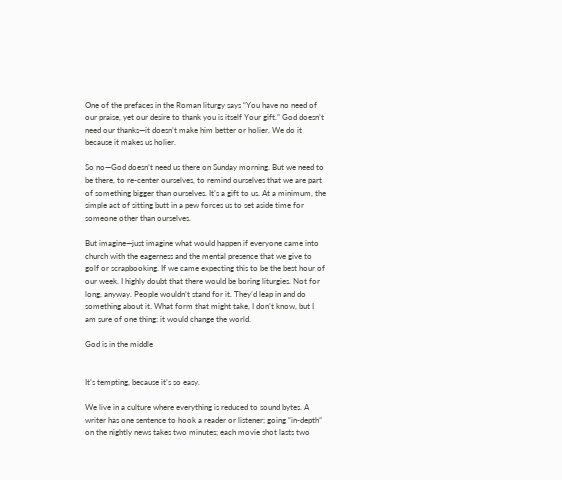One of the prefaces in the Roman liturgy says “You have no need of our praise, yet our desire to thank you is itself Your gift.” God doesn’t need our thanks—it doesn’t make him better or holier. We do it because it makes us holier.

So no—God doesn’t need us there on Sunday morning. But we need to be there, to re-center ourselves, to remind ourselves that we are part of something bigger than ourselves. It’s a gift to us. At a minimum, the simple act of sitting butt in a pew forces us to set aside time for someone other than ourselves.

But imagine—just imagine what would happen if everyone came into church with the eagerness and the mental presence that we give to golf or scrapbooking. If we came expecting this to be the best hour of our week. I highly doubt that there would be boring liturgies. Not for long, anyway. People wouldn’t stand for it. They’d leap in and do something about it. What form that might take, I don’t know, but I am sure of one thing: it would change the world.

God is in the middle


It’s tempting, because it’s so easy.

We live in a culture where everything is reduced to sound bytes. A writer has one sentence to hook a reader or listener; going “in-depth” on the nightly news takes two minutes; each movie shot lasts two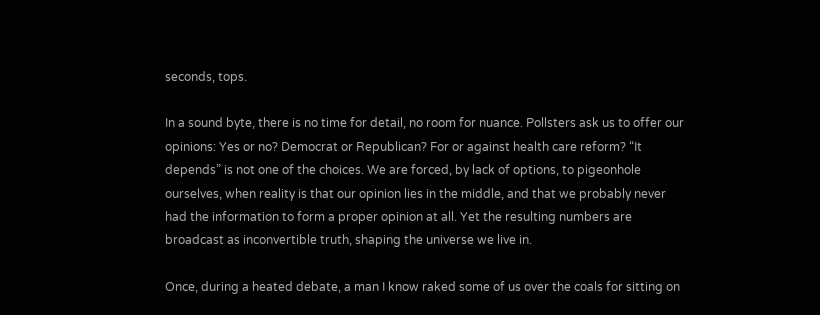seconds, tops.

In a sound byte, there is no time for detail, no room for nuance. Pollsters ask us to offer our opinions: Yes or no? Democrat or Republican? For or against health care reform? “It depends” is not one of the choices. We are forced, by lack of options, to pigeonhole ourselves, when reality is that our opinion lies in the middle, and that we probably never had the information to form a proper opinion at all. Yet the resulting numbers are broadcast as inconvertible truth, shaping the universe we live in.

Once, during a heated debate, a man I know raked some of us over the coals for sitting on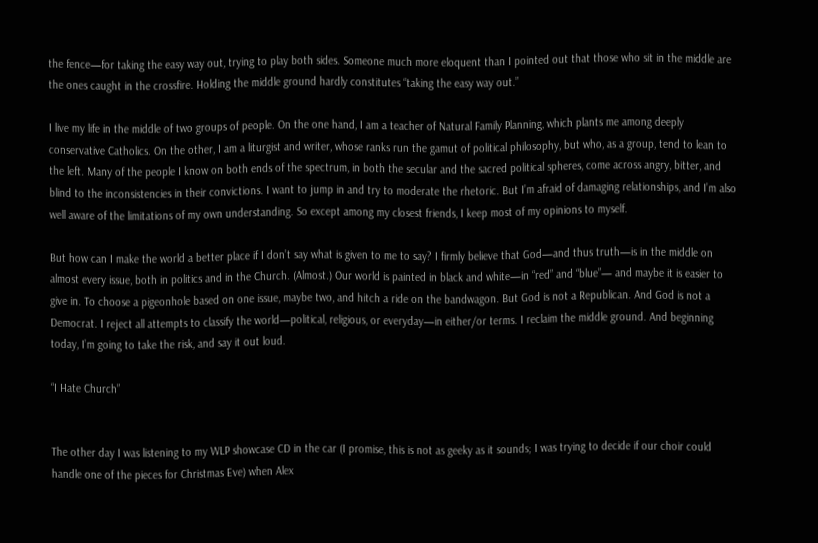the fence—for taking the easy way out, trying to play both sides. Someone much more eloquent than I pointed out that those who sit in the middle are the ones caught in the crossfire. Holding the middle ground hardly constitutes “taking the easy way out.”

I live my life in the middle of two groups of people. On the one hand, I am a teacher of Natural Family Planning, which plants me among deeply conservative Catholics. On the other, I am a liturgist and writer, whose ranks run the gamut of political philosophy, but who, as a group, tend to lean to the left. Many of the people I know on both ends of the spectrum, in both the secular and the sacred political spheres, come across angry, bitter, and blind to the inconsistencies in their convictions. I want to jump in and try to moderate the rhetoric. But I’m afraid of damaging relationships, and I’m also well aware of the limitations of my own understanding. So except among my closest friends, I keep most of my opinions to myself.

But how can I make the world a better place if I don’t say what is given to me to say? I firmly believe that God—and thus truth—is in the middle on almost every issue, both in politics and in the Church. (Almost.) Our world is painted in black and white—in “red” and “blue”— and maybe it is easier to give in. To choose a pigeonhole based on one issue, maybe two, and hitch a ride on the bandwagon. But God is not a Republican. And God is not a Democrat. I reject all attempts to classify the world—political, religious, or everyday—in either/or terms. I reclaim the middle ground. And beginning today, I’m going to take the risk, and say it out loud.

“I Hate Church”


The other day I was listening to my WLP showcase CD in the car (I promise, this is not as geeky as it sounds; I was trying to decide if our choir could handle one of the pieces for Christmas Eve) when Alex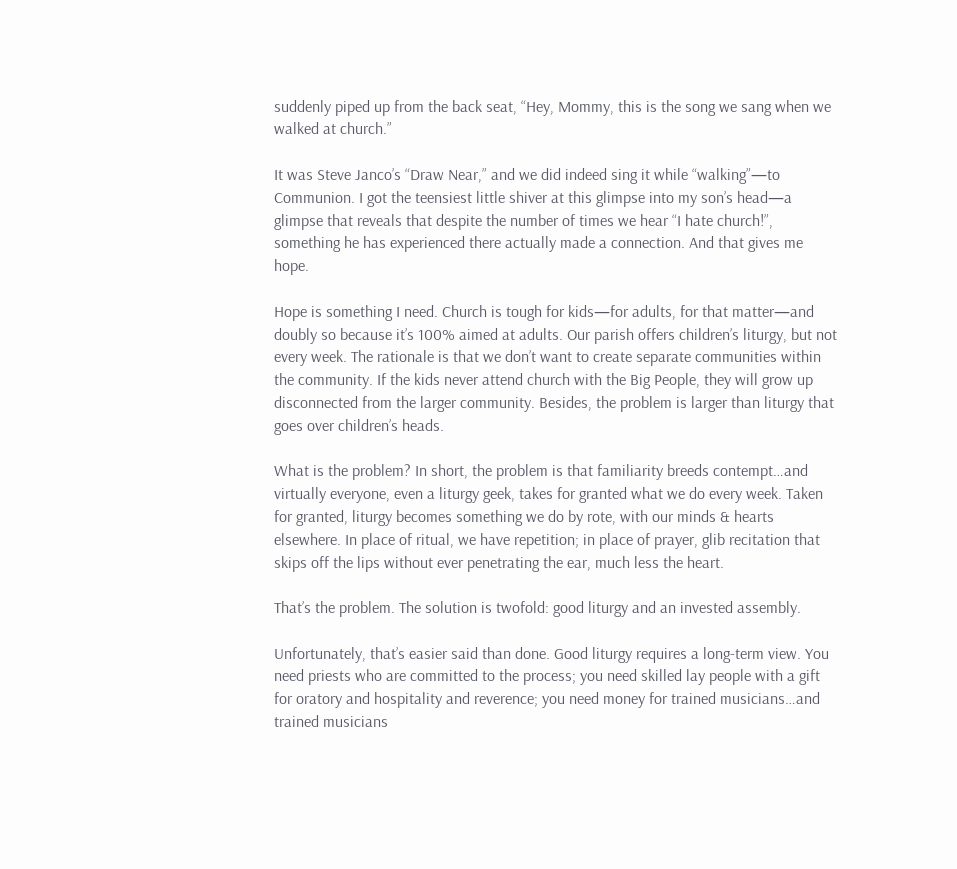suddenly piped up from the back seat, “Hey, Mommy, this is the song we sang when we walked at church.”

It was Steve Janco’s “Draw Near,” and we did indeed sing it while “walking”—to Communion. I got the teensiest little shiver at this glimpse into my son’s head—a glimpse that reveals that despite the number of times we hear “I hate church!”, something he has experienced there actually made a connection. And that gives me hope.

Hope is something I need. Church is tough for kids—for adults, for that matter—and doubly so because it’s 100% aimed at adults. Our parish offers children’s liturgy, but not every week. The rationale is that we don’t want to create separate communities within the community. If the kids never attend church with the Big People, they will grow up disconnected from the larger community. Besides, the problem is larger than liturgy that goes over children’s heads.

What is the problem? In short, the problem is that familiarity breeds contempt…and virtually everyone, even a liturgy geek, takes for granted what we do every week. Taken for granted, liturgy becomes something we do by rote, with our minds & hearts elsewhere. In place of ritual, we have repetition; in place of prayer, glib recitation that skips off the lips without ever penetrating the ear, much less the heart.

That’s the problem. The solution is twofold: good liturgy and an invested assembly.

Unfortunately, that’s easier said than done. Good liturgy requires a long-term view. You need priests who are committed to the process; you need skilled lay people with a gift for oratory and hospitality and reverence; you need money for trained musicians…and trained musicians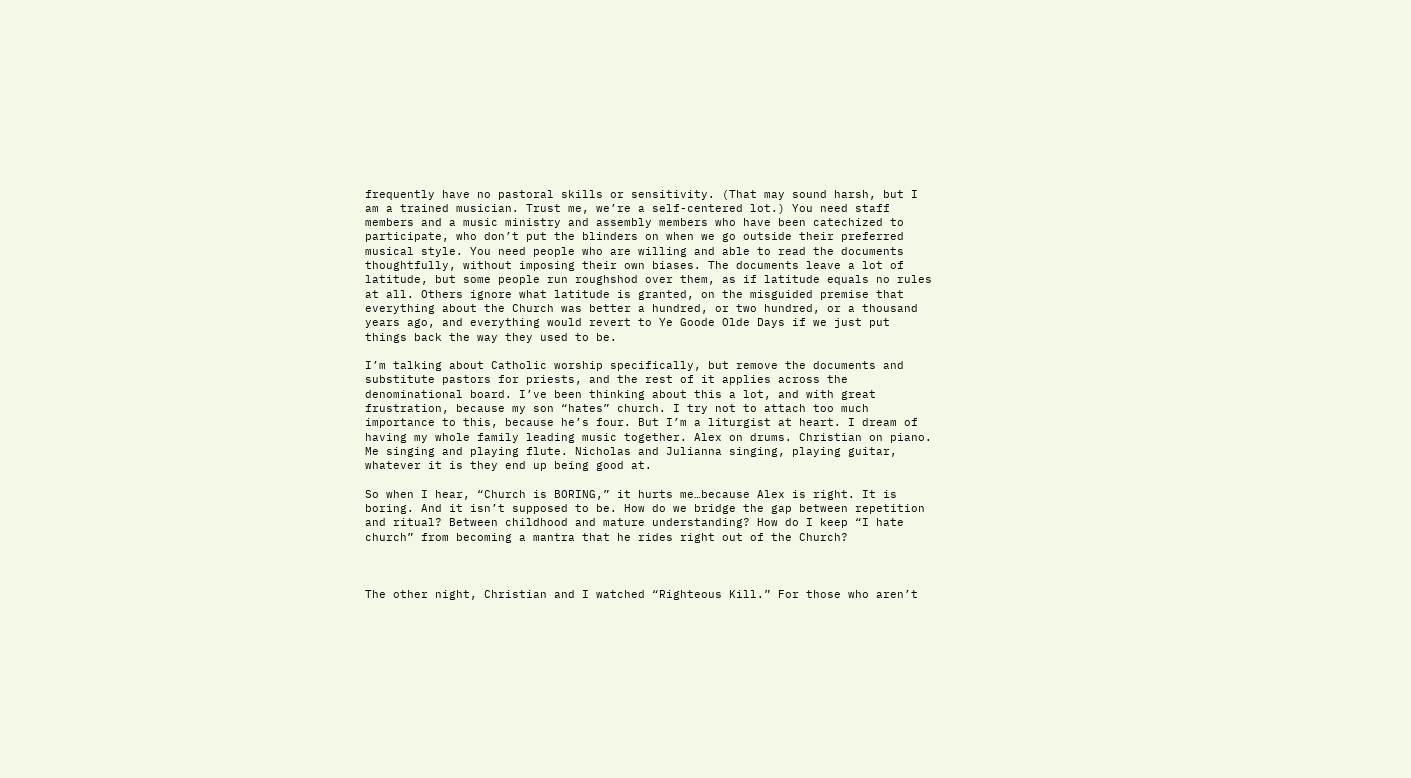frequently have no pastoral skills or sensitivity. (That may sound harsh, but I am a trained musician. Trust me, we’re a self-centered lot.) You need staff members and a music ministry and assembly members who have been catechized to participate, who don’t put the blinders on when we go outside their preferred musical style. You need people who are willing and able to read the documents thoughtfully, without imposing their own biases. The documents leave a lot of latitude, but some people run roughshod over them, as if latitude equals no rules at all. Others ignore what latitude is granted, on the misguided premise that everything about the Church was better a hundred, or two hundred, or a thousand years ago, and everything would revert to Ye Goode Olde Days if we just put things back the way they used to be.

I’m talking about Catholic worship specifically, but remove the documents and substitute pastors for priests, and the rest of it applies across the denominational board. I’ve been thinking about this a lot, and with great frustration, because my son “hates” church. I try not to attach too much importance to this, because he’s four. But I’m a liturgist at heart. I dream of having my whole family leading music together. Alex on drums. Christian on piano. Me singing and playing flute. Nicholas and Julianna singing, playing guitar, whatever it is they end up being good at.

So when I hear, “Church is BORING,” it hurts me…because Alex is right. It is boring. And it isn’t supposed to be. How do we bridge the gap between repetition and ritual? Between childhood and mature understanding? How do I keep “I hate church” from becoming a mantra that he rides right out of the Church?



The other night, Christian and I watched “Righteous Kill.” For those who aren’t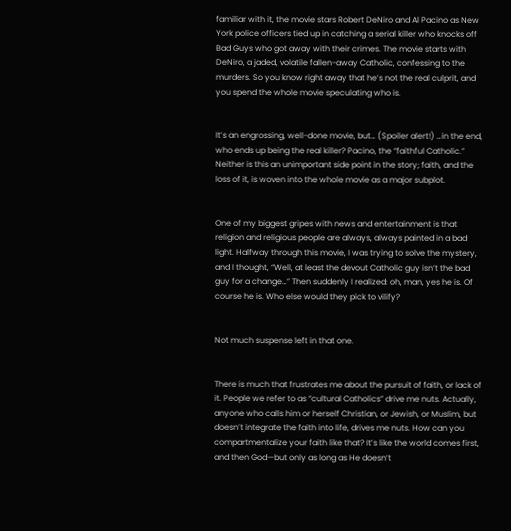familiar with it, the movie stars Robert DeNiro and Al Pacino as New York police officers tied up in catching a serial killer who knocks off Bad Guys who got away with their crimes. The movie starts with DeNiro, a jaded, volatile fallen-away Catholic, confessing to the murders. So you know right away that he’s not the real culprit, and you spend the whole movie speculating who is.


It’s an engrossing, well-done movie, but… (Spoiler alert!) …in the end, who ends up being the real killer? Pacino, the “faithful Catholic.” Neither is this an unimportant side point in the story; faith, and the loss of it, is woven into the whole movie as a major subplot.


One of my biggest gripes with news and entertainment is that religion and religious people are always, always painted in a bad light. Halfway through this movie, I was trying to solve the mystery, and I thought, “Well, at least the devout Catholic guy isn’t the bad guy for a change…” Then suddenly I realized: oh, man, yes he is. Of course he is. Who else would they pick to vilify?


Not much suspense left in that one.


There is much that frustrates me about the pursuit of faith, or lack of it. People we refer to as “cultural Catholics” drive me nuts. Actually, anyone who calls him or herself Christian, or Jewish, or Muslim, but doesn’t integrate the faith into life, drives me nuts. How can you compartmentalize your faith like that? It’s like the world comes first, and then God—but only as long as He doesn’t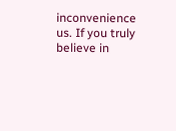inconvenience us. If you truly believe in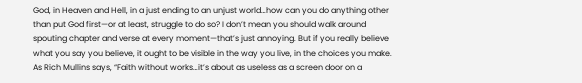God, in Heaven and Hell, in a just ending to an unjust world…how can you do anything other than put God first—or at least, struggle to do so? I don’t mean you should walk around spouting chapter and verse at every moment—that’s just annoying. But if you really believe what you say you believe, it ought to be visible in the way you live, in the choices you make. As Rich Mullins says, “Faith without works…it’s about as useless as a screen door on a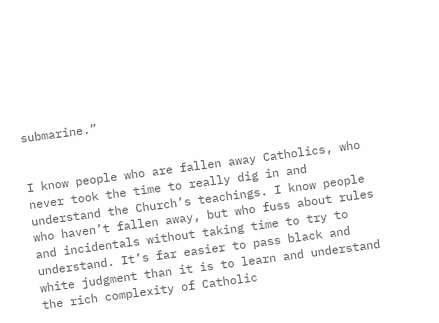submarine.”


I know people who are fallen away Catholics, who never took the time to really dig in and understand the Church’s teachings. I know people who haven’t fallen away, but who fuss about rules and incidentals without taking time to try to understand. It’s far easier to pass black and white judgment than it is to learn and understand the rich complexity of Catholic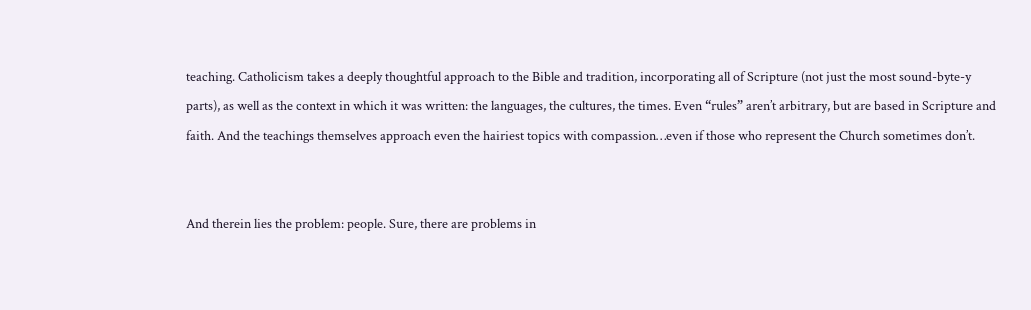teaching. Catholicism takes a deeply thoughtful approach to the Bible and tradition, incorporating all of Scripture (not just the most sound-byte-y parts), as well as the context in which it was written: the languages, the cultures, the times. Even “rules” aren’t arbitrary, but are based in Scripture and faith. And the teachings themselves approach even the hairiest topics with compassion…even if those who represent the Church sometimes don’t.


And therein lies the problem: people. Sure, there are problems in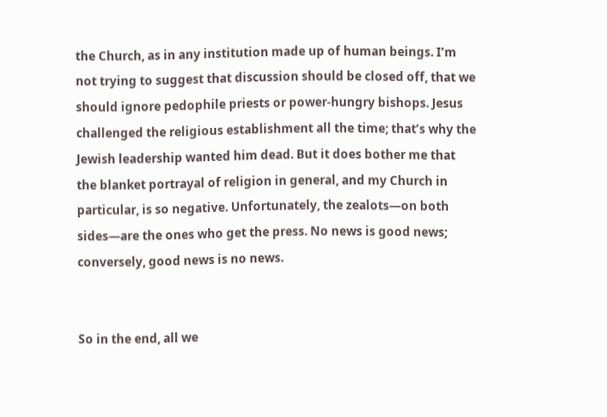the Church, as in any institution made up of human beings. I’m not trying to suggest that discussion should be closed off, that we should ignore pedophile priests or power-hungry bishops. Jesus challenged the religious establishment all the time; that’s why the Jewish leadership wanted him dead. But it does bother me that the blanket portrayal of religion in general, and my Church in particular, is so negative. Unfortunately, the zealots—on both sides—are the ones who get the press. No news is good news; conversely, good news is no news.


So in the end, all we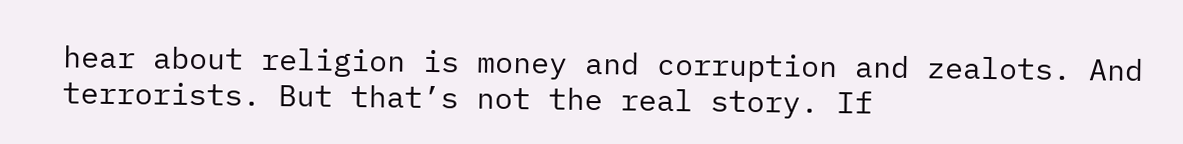hear about religion is money and corruption and zealots. And terrorists. But that’s not the real story. If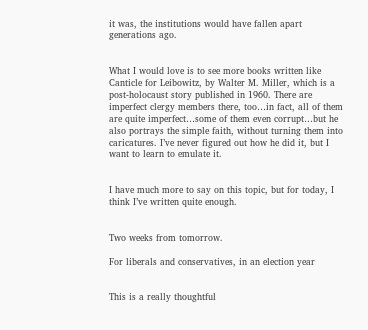it was, the institutions would have fallen apart generations ago.


What I would love is to see more books written like Canticle for Leibowitz, by Walter M. Miller, which is a post-holocaust story published in 1960. There are imperfect clergy members there, too…in fact, all of them are quite imperfect…some of them even corrupt…but he also portrays the simple faith, without turning them into caricatures. I’ve never figured out how he did it, but I want to learn to emulate it.


I have much more to say on this topic, but for today, I think I’ve written quite enough.


Two weeks from tomorrow.

For liberals and conservatives, in an election year


This is a really thoughtful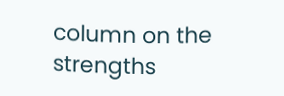column on the strengths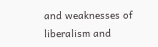and weaknesses of liberalism and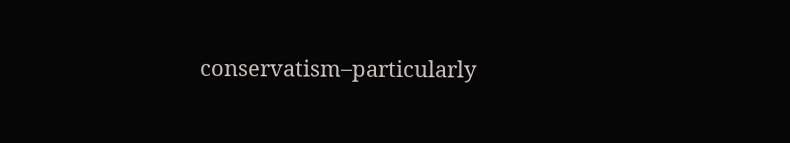conservatism–particularly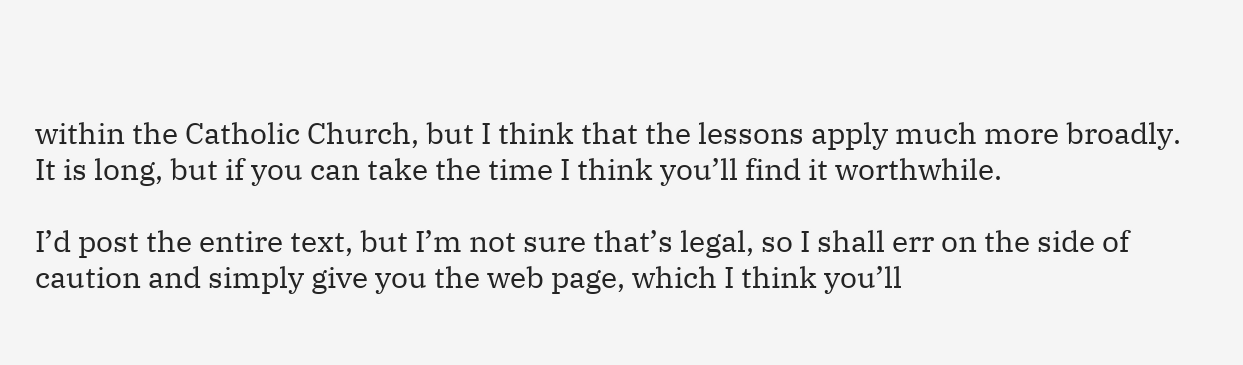within the Catholic Church, but I think that the lessons apply much more broadly. It is long, but if you can take the time I think you’ll find it worthwhile.

I’d post the entire text, but I’m not sure that’s legal, so I shall err on the side of caution and simply give you the web page, which I think you’ll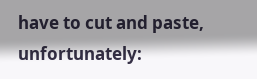have to cut and paste, unfortunately: